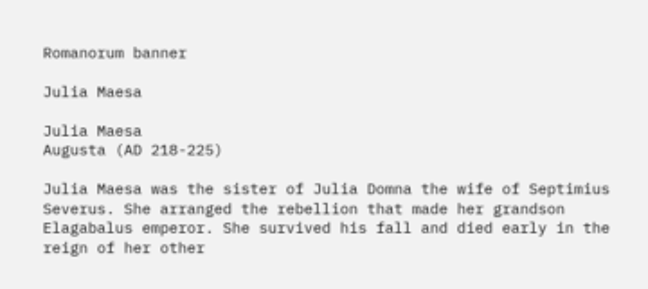Romanorum banner

Julia Maesa

Julia Maesa
Augusta (AD 218-225)

Julia Maesa was the sister of Julia Domna the wife of Septimius Severus. She arranged the rebellion that made her grandson Elagabalus emperor. She survived his fall and died early in the reign of her other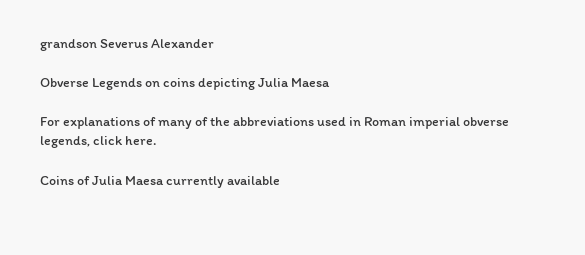grandson Severus Alexander

Obverse Legends on coins depicting Julia Maesa

For explanations of many of the abbreviations used in Roman imperial obverse legends, click here.

Coins of Julia Maesa currently available